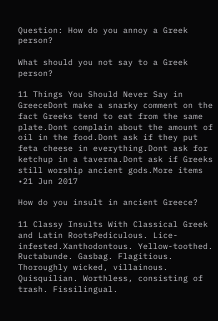Question: How do you annoy a Greek person?

What should you not say to a Greek person?

11 Things You Should Never Say in GreeceDont make a snarky comment on the fact Greeks tend to eat from the same plate.Dont complain about the amount of oil in the food.Dont ask if they put feta cheese in everything.Dont ask for ketchup in a taverna.Dont ask if Greeks still worship ancient gods.More items •21 Jun 2017

How do you insult in ancient Greece?

11 Classy Insults With Classical Greek and Latin RootsPediculous. Lice-infested.Xanthodontous. Yellow-toothed. Ructabunde. Gasbag. Flagitious. Thoroughly wicked, villainous. Quisquilian. Worthless, consisting of trash. Fissilingual.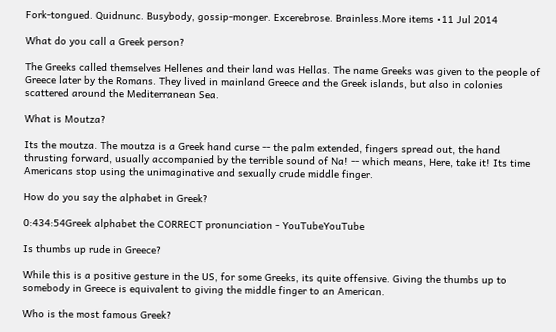Fork-tongued. Quidnunc. Busybody, gossip-monger. Excerebrose. Brainless.More items •11 Jul 2014

What do you call a Greek person?

The Greeks called themselves Hellenes and their land was Hellas. The name Greeks was given to the people of Greece later by the Romans. They lived in mainland Greece and the Greek islands, but also in colonies scattered around the Mediterranean Sea.

What is Moutza?

Its the moutza. The moutza is a Greek hand curse -- the palm extended, fingers spread out, the hand thrusting forward, usually accompanied by the terrible sound of Na! -- which means, Here, take it! Its time Americans stop using the unimaginative and sexually crude middle finger.

How do you say the alphabet in Greek?

0:434:54Greek alphabet the CORRECT pronunciation - YouTubeYouTube

Is thumbs up rude in Greece?

While this is a positive gesture in the US, for some Greeks, its quite offensive. Giving the thumbs up to somebody in Greece is equivalent to giving the middle finger to an American.

Who is the most famous Greek?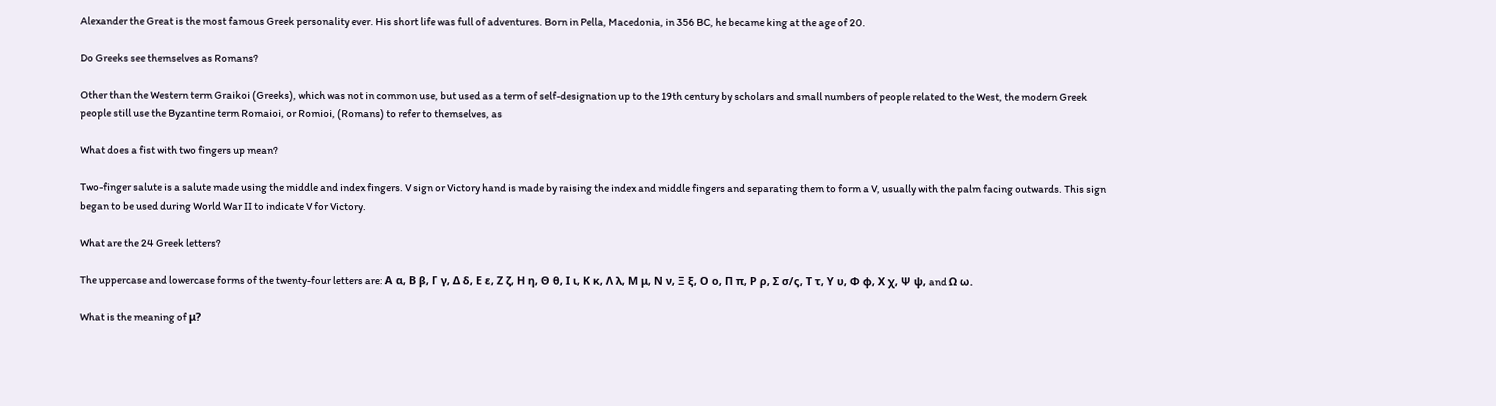Alexander the Great is the most famous Greek personality ever. His short life was full of adventures. Born in Pella, Macedonia, in 356 BC, he became king at the age of 20.

Do Greeks see themselves as Romans?

Other than the Western term Graikoi (Greeks), which was not in common use, but used as a term of self-designation up to the 19th century by scholars and small numbers of people related to the West, the modern Greek people still use the Byzantine term Romaioi, or Romioi, (Romans) to refer to themselves, as

What does a fist with two fingers up mean?

Two-finger salute is a salute made using the middle and index fingers. V sign or Victory hand is made by raising the index and middle fingers and separating them to form a V, usually with the palm facing outwards. This sign began to be used during World War II to indicate V for Victory.

What are the 24 Greek letters?

The uppercase and lowercase forms of the twenty-four letters are: Α α, Β β, Γ γ, Δ δ, Ε ε, Ζ ζ, Η η, Θ θ, Ι ι, Κ κ, Λ λ, Μ μ, Ν ν, Ξ ξ, Ο ο, Π π, Ρ ρ, Σ σ/ς, Τ τ, Υ υ, Φ φ, Χ χ, Ψ ψ, and Ω ω.

What is the meaning of μ?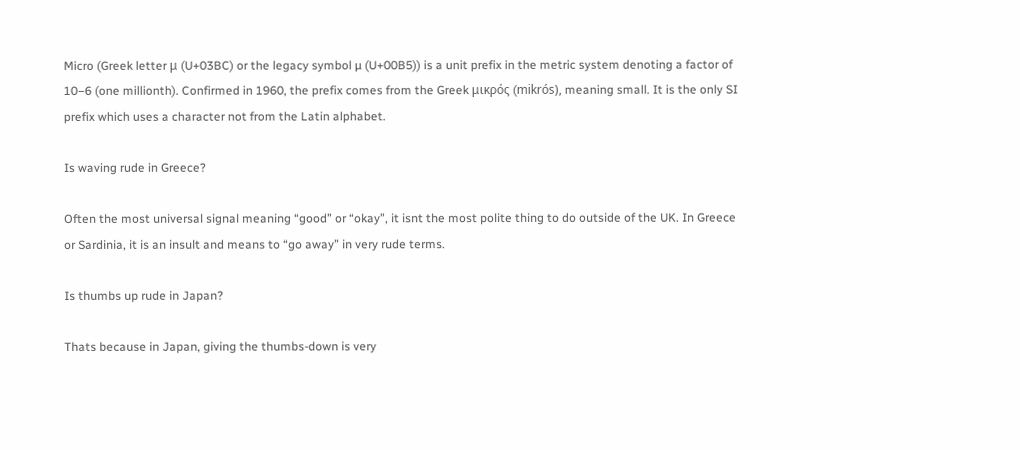Micro (Greek letter μ (U+03BC) or the legacy symbol µ (U+00B5)) is a unit prefix in the metric system denoting a factor of 10−6 (one millionth). Confirmed in 1960, the prefix comes from the Greek μικρός (mikrós), meaning small. It is the only SI prefix which uses a character not from the Latin alphabet.

Is waving rude in Greece?

Often the most universal signal meaning “good” or “okay”, it isnt the most polite thing to do outside of the UK. In Greece or Sardinia, it is an insult and means to “go away” in very rude terms.

Is thumbs up rude in Japan?

Thats because in Japan, giving the thumbs-down is very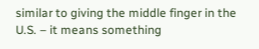similar to giving the middle finger in the U.S. – it means something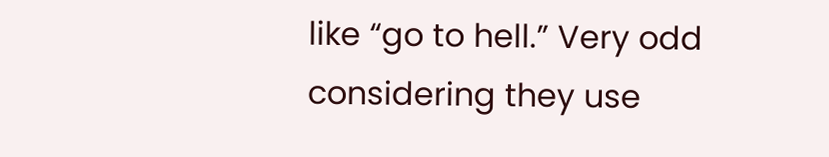like “go to hell.” Very odd considering they use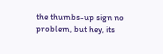the thumbs-up sign no problem, but hey, its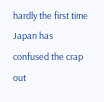hardly the first time Japan has confused the crap out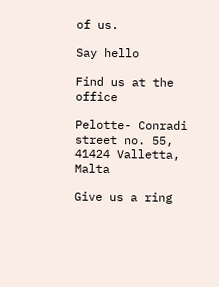of us.

Say hello

Find us at the office

Pelotte- Conradi street no. 55, 41424 Valletta, Malta

Give us a ring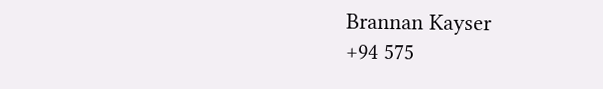Brannan Kayser
+94 575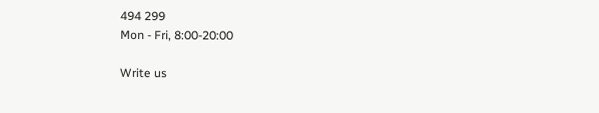494 299
Mon - Fri, 8:00-20:00

Write us